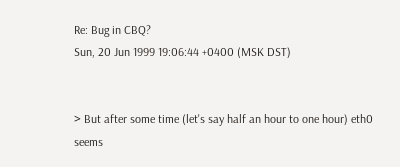Re: Bug in CBQ?
Sun, 20 Jun 1999 19:06:44 +0400 (MSK DST)


> But after some time (let's say half an hour to one hour) eth0 seems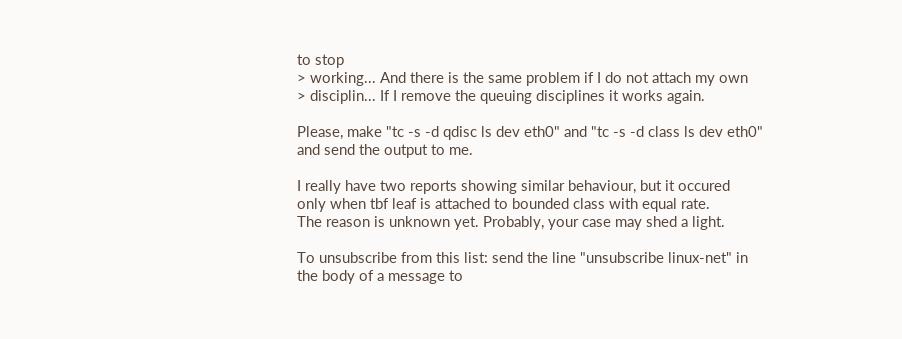to stop
> working... And there is the same problem if I do not attach my own
> disciplin... If I remove the queuing disciplines it works again.

Please, make "tc -s -d qdisc ls dev eth0" and "tc -s -d class ls dev eth0"
and send the output to me.

I really have two reports showing similar behaviour, but it occured
only when tbf leaf is attached to bounded class with equal rate.
The reason is unknown yet. Probably, your case may shed a light.

To unsubscribe from this list: send the line "unsubscribe linux-net" in
the body of a message to